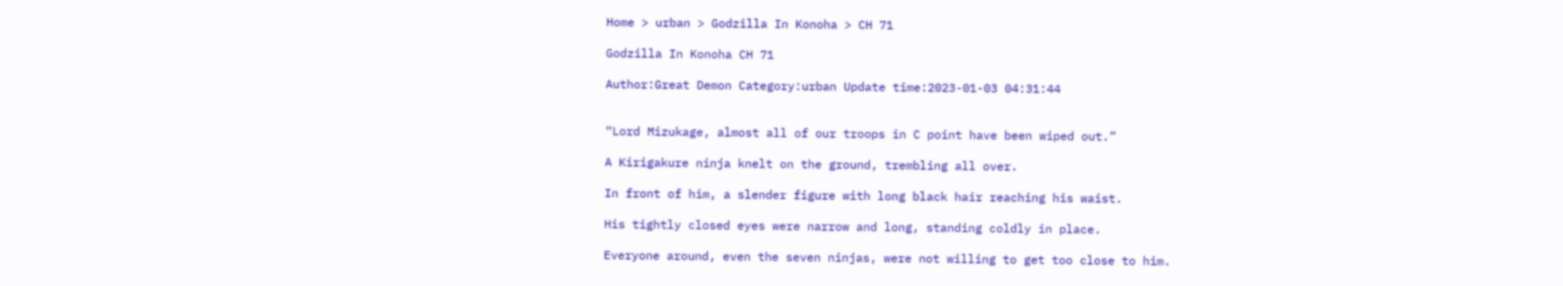Home > urban > Godzilla In Konoha > CH 71

Godzilla In Konoha CH 71

Author:Great Demon Category:urban Update time:2023-01-03 04:31:44


“Lord Mizukage, almost all of our troops in C point have been wiped out.”

A Kirigakure ninja knelt on the ground, trembling all over.

In front of him, a slender figure with long black hair reaching his waist.

His tightly closed eyes were narrow and long, standing coldly in place.

Everyone around, even the seven ninjas, were not willing to get too close to him.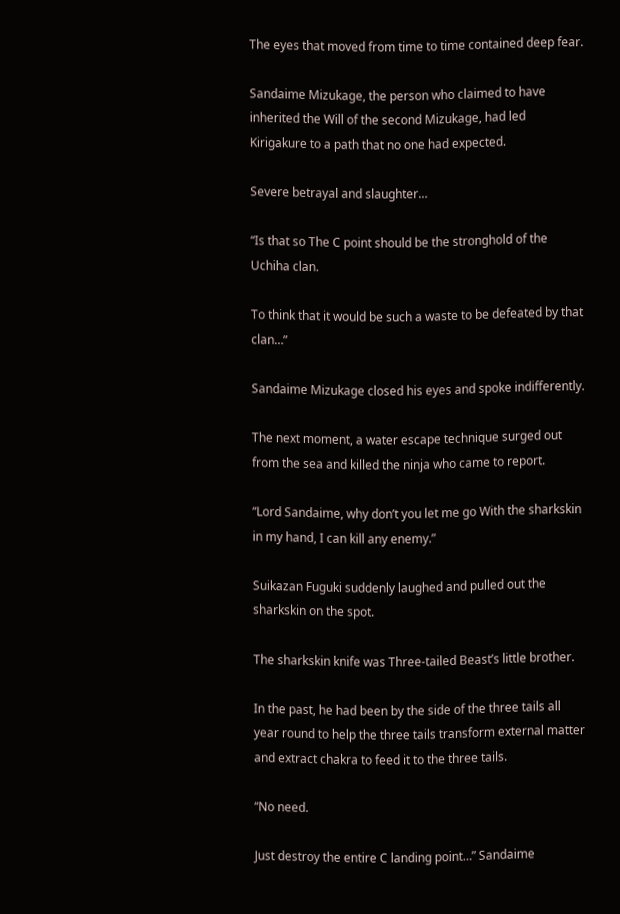The eyes that moved from time to time contained deep fear.

Sandaime Mizukage, the person who claimed to have inherited the Will of the second Mizukage, had led Kirigakure to a path that no one had expected.

Severe betrayal and slaughter…

“Is that so The C point should be the stronghold of the Uchiha clan.

To think that it would be such a waste to be defeated by that clan…”

Sandaime Mizukage closed his eyes and spoke indifferently.

The next moment, a water escape technique surged out from the sea and killed the ninja who came to report.

“Lord Sandaime, why don’t you let me go With the sharkskin in my hand, I can kill any enemy.”

Suikazan Fuguki suddenly laughed and pulled out the sharkskin on the spot.

The sharkskin knife was Three-tailed Beast’s little brother.

In the past, he had been by the side of the three tails all year round to help the three tails transform external matter and extract chakra to feed it to the three tails.

“No need.

Just destroy the entire C landing point…” Sandaime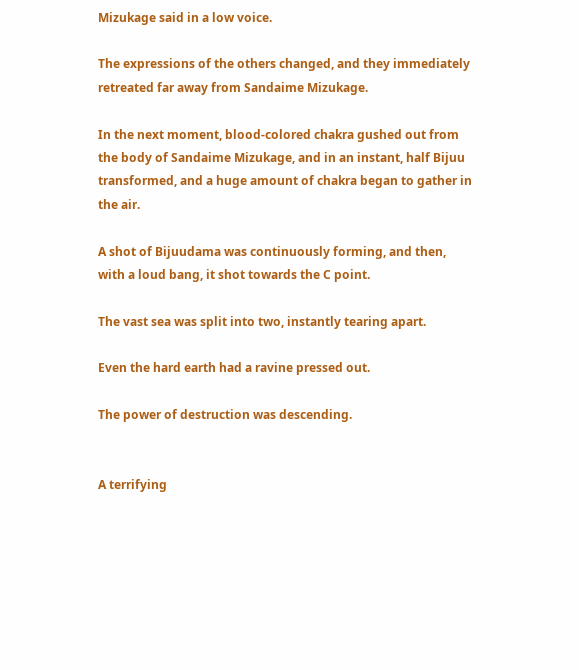Mizukage said in a low voice.

The expressions of the others changed, and they immediately retreated far away from Sandaime Mizukage.

In the next moment, blood-colored chakra gushed out from the body of Sandaime Mizukage, and in an instant, half Bijuu transformed, and a huge amount of chakra began to gather in the air.

A shot of Bijuudama was continuously forming, and then, with a loud bang, it shot towards the C point.

The vast sea was split into two, instantly tearing apart.

Even the hard earth had a ravine pressed out.

The power of destruction was descending.


A terrifying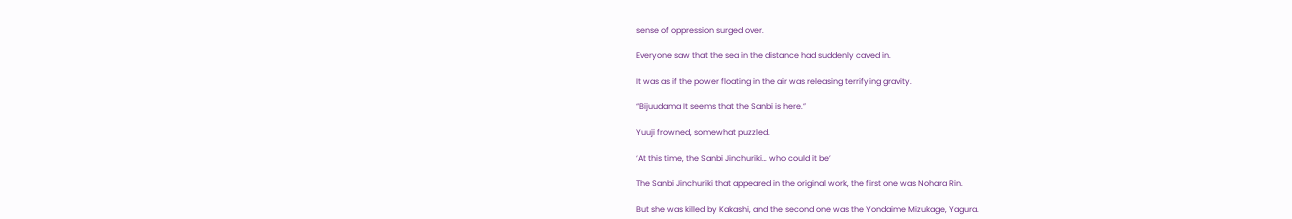sense of oppression surged over.

Everyone saw that the sea in the distance had suddenly caved in.

It was as if the power floating in the air was releasing terrifying gravity.

“Bijuudama It seems that the Sanbi is here.”

Yuuji frowned, somewhat puzzled.

‘At this time, the Sanbi Jinchuriki… who could it be’

The Sanbi Jinchuriki that appeared in the original work, the first one was Nohara Rin.

But she was killed by Kakashi, and the second one was the Yondaime Mizukage, Yagura.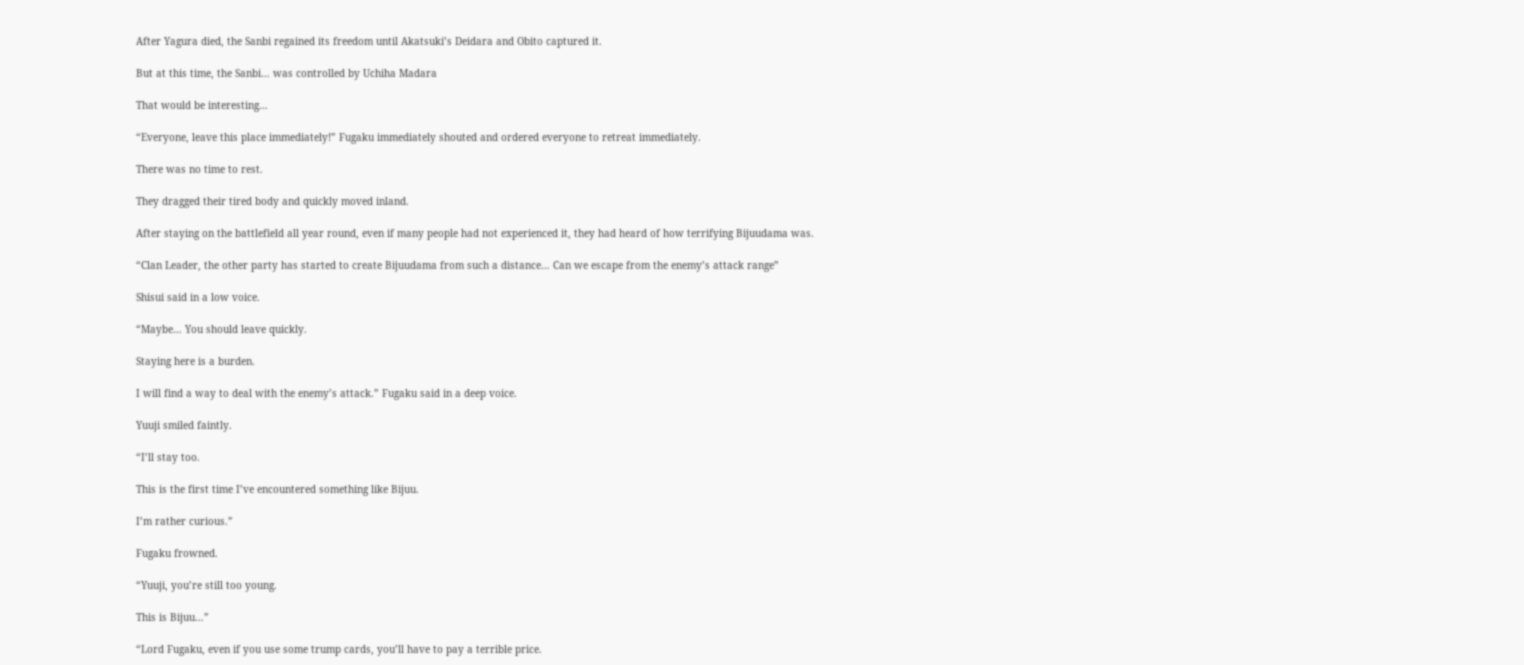After Yagura died, the Sanbi regained its freedom until Akatsuki’s Deidara and Obito captured it.

But at this time, the Sanbi… was controlled by Uchiha Madara

That would be interesting…

“Everyone, leave this place immediately!” Fugaku immediately shouted and ordered everyone to retreat immediately.

There was no time to rest.

They dragged their tired body and quickly moved inland.

After staying on the battlefield all year round, even if many people had not experienced it, they had heard of how terrifying Bijuudama was.

“Clan Leader, the other party has started to create Bijuudama from such a distance… Can we escape from the enemy’s attack range”

Shisui said in a low voice.

“Maybe… You should leave quickly.

Staying here is a burden.

I will find a way to deal with the enemy’s attack.” Fugaku said in a deep voice.

Yuuji smiled faintly.

“I’ll stay too.

This is the first time I’ve encountered something like Bijuu.

I’m rather curious.”

Fugaku frowned.

“Yuuji, you’re still too young.

This is Bijuu…”

“Lord Fugaku, even if you use some trump cards, you’ll have to pay a terrible price.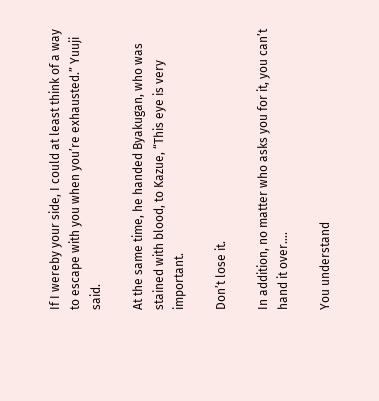If I wereby your side, I could at least think of a way to escape with you when you’re exhausted.” Yuuji said.

At the same time, he handed Byakugan, who was stained with blood, to Kazue, “This eye is very important.

Don’t lose it.

In addition, no matter who asks you for it, you can’t hand it over….

You understand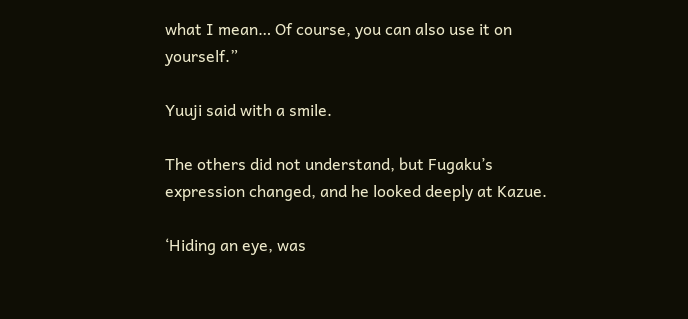what I mean… Of course, you can also use it on yourself.”

Yuuji said with a smile.

The others did not understand, but Fugaku’s expression changed, and he looked deeply at Kazue.

‘Hiding an eye, was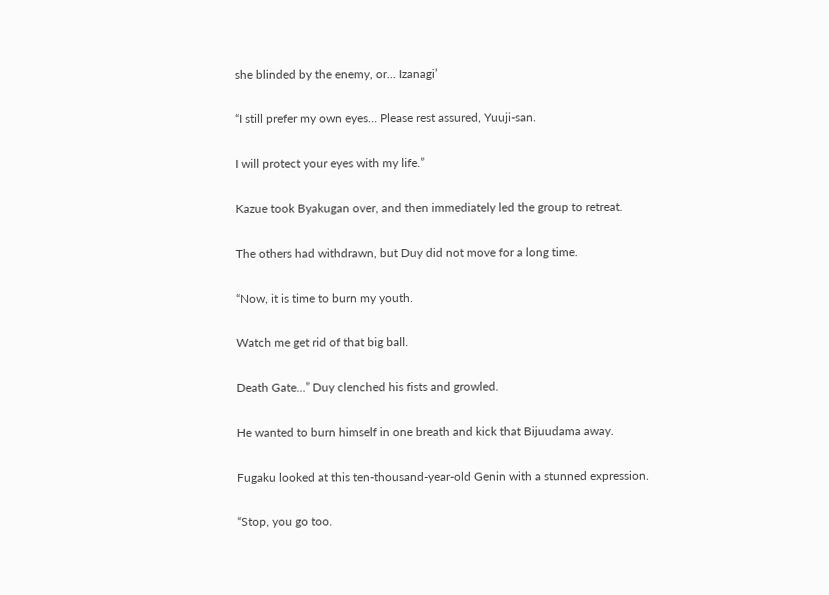she blinded by the enemy, or… Izanagi’

“I still prefer my own eyes… Please rest assured, Yuuji-san.

I will protect your eyes with my life.”

Kazue took Byakugan over, and then immediately led the group to retreat.

The others had withdrawn, but Duy did not move for a long time.

“Now, it is time to burn my youth.

Watch me get rid of that big ball.

Death Gate…” Duy clenched his fists and growled.

He wanted to burn himself in one breath and kick that Bijuudama away.

Fugaku looked at this ten-thousand-year-old Genin with a stunned expression.

“Stop, you go too.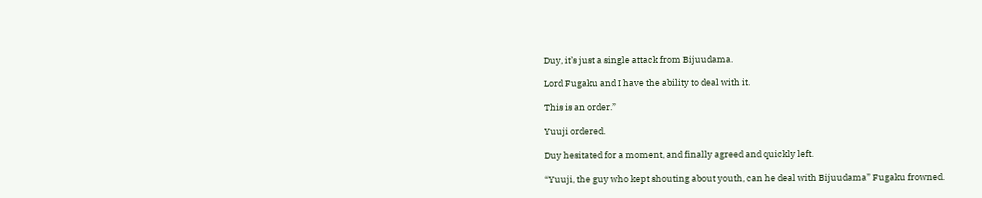Duy, it’s just a single attack from Bijuudama.

Lord Fugaku and I have the ability to deal with it.

This is an order.”

Yuuji ordered.

Duy hesitated for a moment, and finally agreed and quickly left.

“Yuuji, the guy who kept shouting about youth, can he deal with Bijuudama” Fugaku frowned.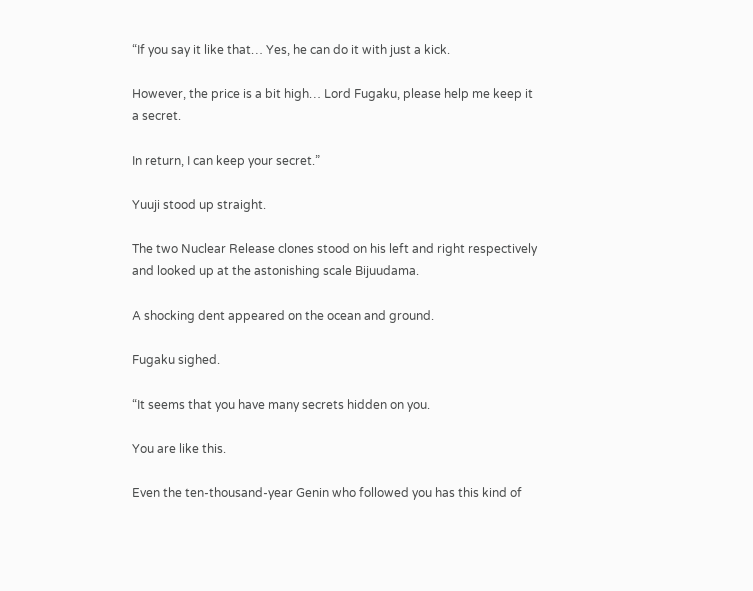“If you say it like that… Yes, he can do it with just a kick.

However, the price is a bit high… Lord Fugaku, please help me keep it a secret.

In return, I can keep your secret.”

Yuuji stood up straight.

The two Nuclear Release clones stood on his left and right respectively and looked up at the astonishing scale Bijuudama.

A shocking dent appeared on the ocean and ground.

Fugaku sighed.

“It seems that you have many secrets hidden on you.

You are like this.

Even the ten-thousand-year Genin who followed you has this kind of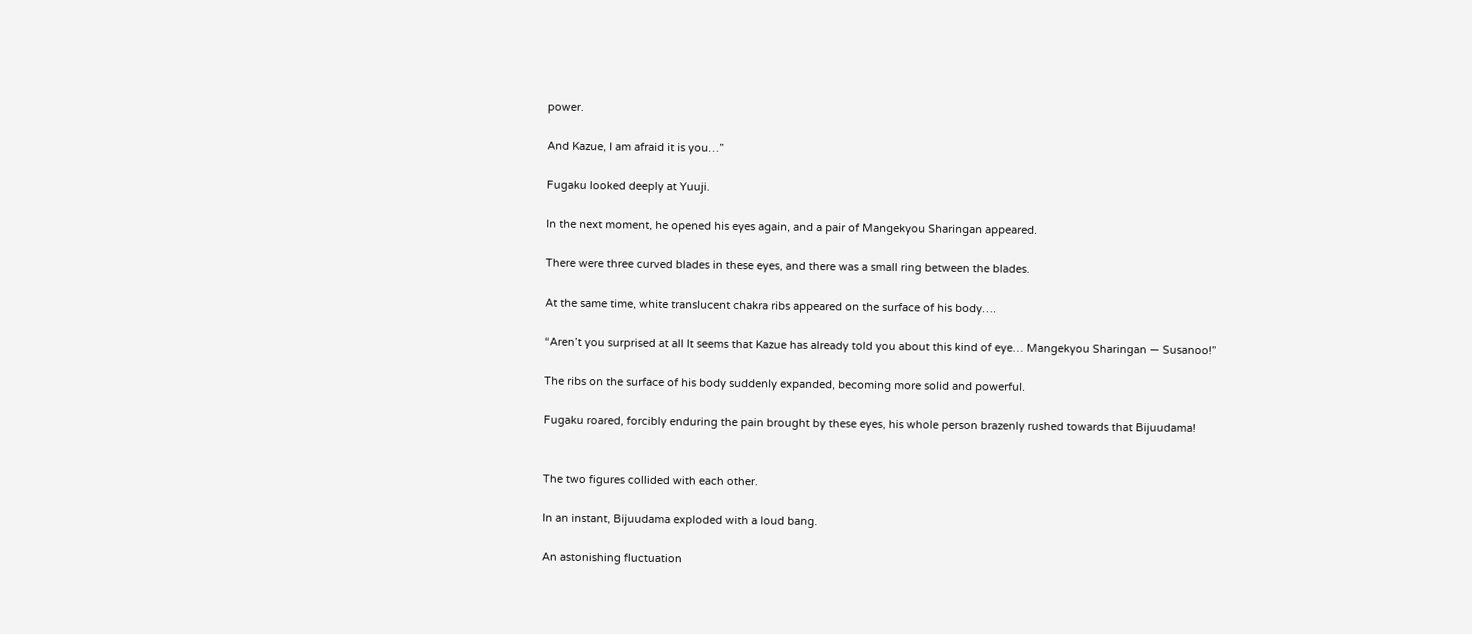power.

And Kazue, I am afraid it is you…”

Fugaku looked deeply at Yuuji.

In the next moment, he opened his eyes again, and a pair of Mangekyou Sharingan appeared.

There were three curved blades in these eyes, and there was a small ring between the blades.

At the same time, white translucent chakra ribs appeared on the surface of his body….

“Aren’t you surprised at all It seems that Kazue has already told you about this kind of eye… Mangekyou Sharingan — Susanoo!”

The ribs on the surface of his body suddenly expanded, becoming more solid and powerful.

Fugaku roared, forcibly enduring the pain brought by these eyes, his whole person brazenly rushed towards that Bijuudama!


The two figures collided with each other.

In an instant, Bijuudama exploded with a loud bang.

An astonishing fluctuation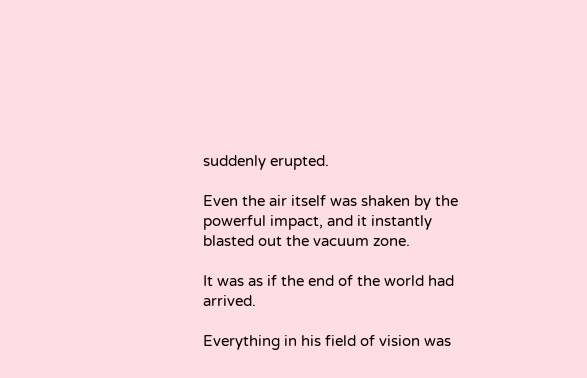suddenly erupted.

Even the air itself was shaken by the powerful impact, and it instantly blasted out the vacuum zone.

It was as if the end of the world had arrived.

Everything in his field of vision was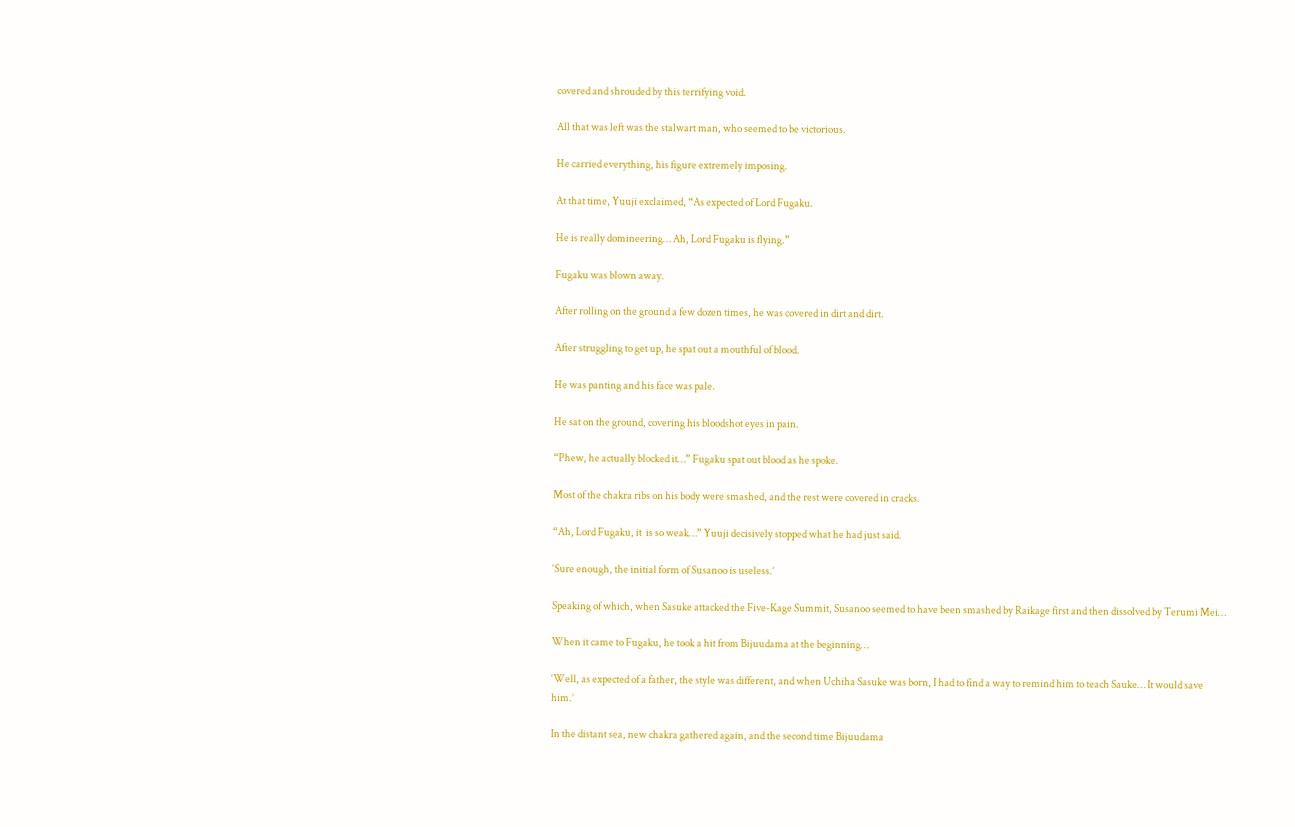covered and shrouded by this terrifying void.

All that was left was the stalwart man, who seemed to be victorious.

He carried everything, his figure extremely imposing.

At that time, Yuuji exclaimed, “As expected of Lord Fugaku.

He is really domineering… Ah, Lord Fugaku is flying.”

Fugaku was blown away.

After rolling on the ground a few dozen times, he was covered in dirt and dirt.

After struggling to get up, he spat out a mouthful of blood.

He was panting and his face was pale.

He sat on the ground, covering his bloodshot eyes in pain.

“Phew, he actually blocked it…” Fugaku spat out blood as he spoke.

Most of the chakra ribs on his body were smashed, and the rest were covered in cracks.

“Ah, Lord Fugaku, it  is so weak…” Yuuji decisively stopped what he had just said.

‘Sure enough, the initial form of Susanoo is useless.’

Speaking of which, when Sasuke attacked the Five-Kage Summit, Susanoo seemed to have been smashed by Raikage first and then dissolved by Terumi Mei…

When it came to Fugaku, he took a hit from Bijuudama at the beginning…

‘Well, as expected of a father, the style was different, and when Uchiha Sasuke was born, I had to find a way to remind him to teach Sauke… It would save him.’

In the distant sea, new chakra gathered again, and the second time Bijuudama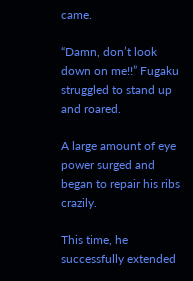came.

“Damn, don’t look down on me!!” Fugaku struggled to stand up and roared.

A large amount of eye power surged and began to repair his ribs crazily.

This time, he successfully extended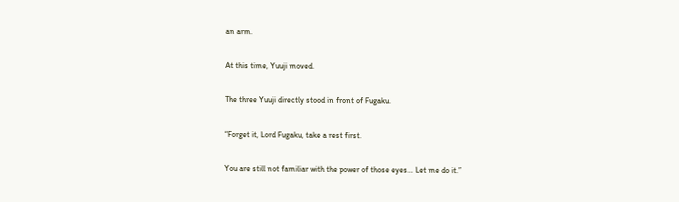an arm.

At this time, Yuuji moved.

The three Yuuji directly stood in front of Fugaku.

“Forget it, Lord Fugaku, take a rest first.

You are still not familiar with the power of those eyes… Let me do it.”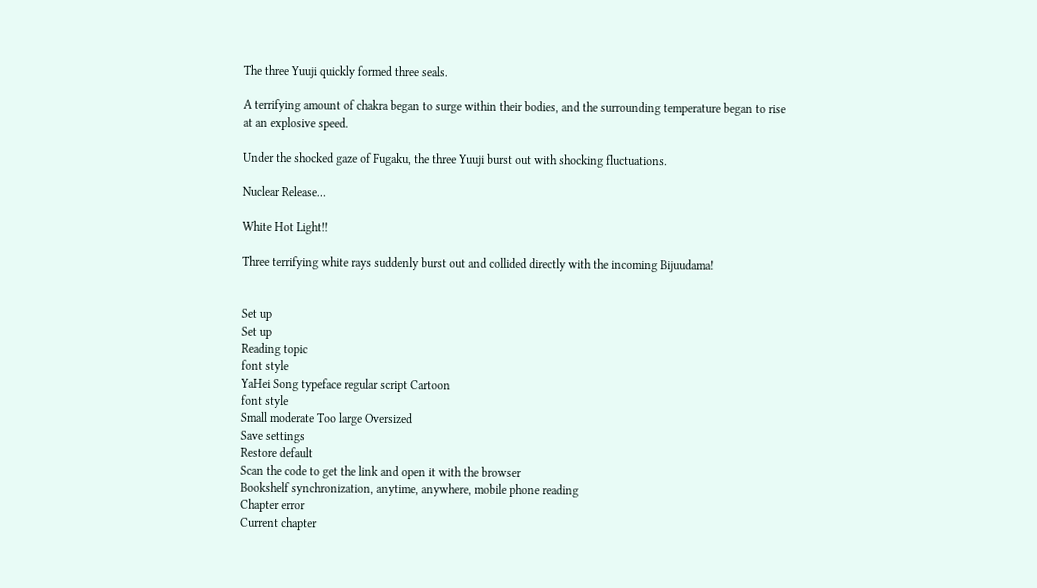The three Yuuji quickly formed three seals.

A terrifying amount of chakra began to surge within their bodies, and the surrounding temperature began to rise at an explosive speed.

Under the shocked gaze of Fugaku, the three Yuuji burst out with shocking fluctuations.

Nuclear Release…

White Hot Light!!

Three terrifying white rays suddenly burst out and collided directly with the incoming Bijuudama!


Set up
Set up
Reading topic
font style
YaHei Song typeface regular script Cartoon
font style
Small moderate Too large Oversized
Save settings
Restore default
Scan the code to get the link and open it with the browser
Bookshelf synchronization, anytime, anywhere, mobile phone reading
Chapter error
Current chapter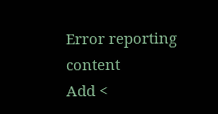Error reporting content
Add <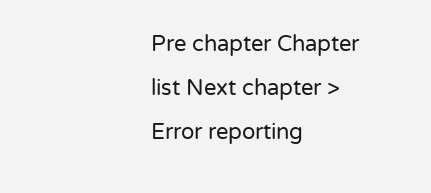Pre chapter Chapter list Next chapter > Error reporting